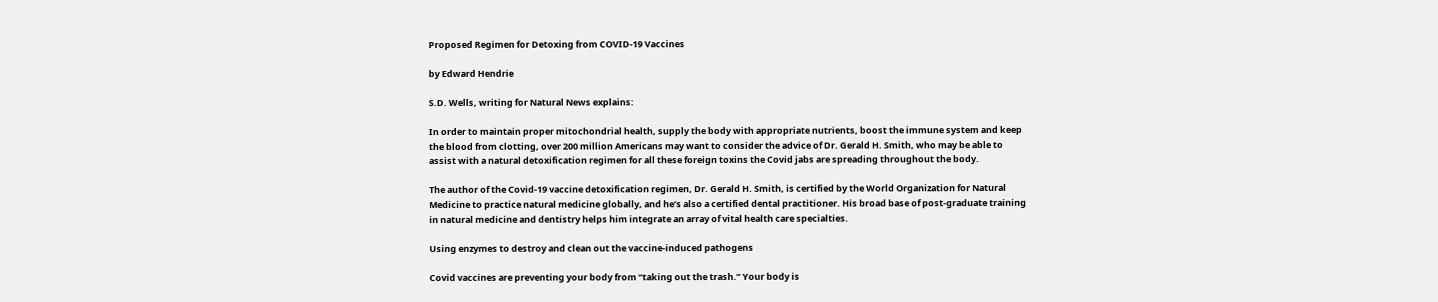Proposed Regimen for Detoxing from COVID-19 Vaccines

by Edward Hendrie

S.D. Wells, writing for Natural News explains:

In order to maintain proper mitochondrial health, supply the body with appropriate nutrients, boost the immune system and keep the blood from clotting, over 200 million Americans may want to consider the advice of Dr. Gerald H. Smith, who may be able to assist with a natural detoxification regimen for all these foreign toxins the Covid jabs are spreading throughout the body.

The author of the Covid-19 vaccine detoxification regimen, Dr. Gerald H. Smith, is certified by the World Organization for Natural Medicine to practice natural medicine globally, and he’s also a certified dental practitioner. His broad base of post-graduate training in natural medicine and dentistry helps him integrate an array of vital health care specialties.

Using enzymes to destroy and clean out the vaccine-induced pathogens

Covid vaccines are preventing your body from “taking out the trash.” Your body is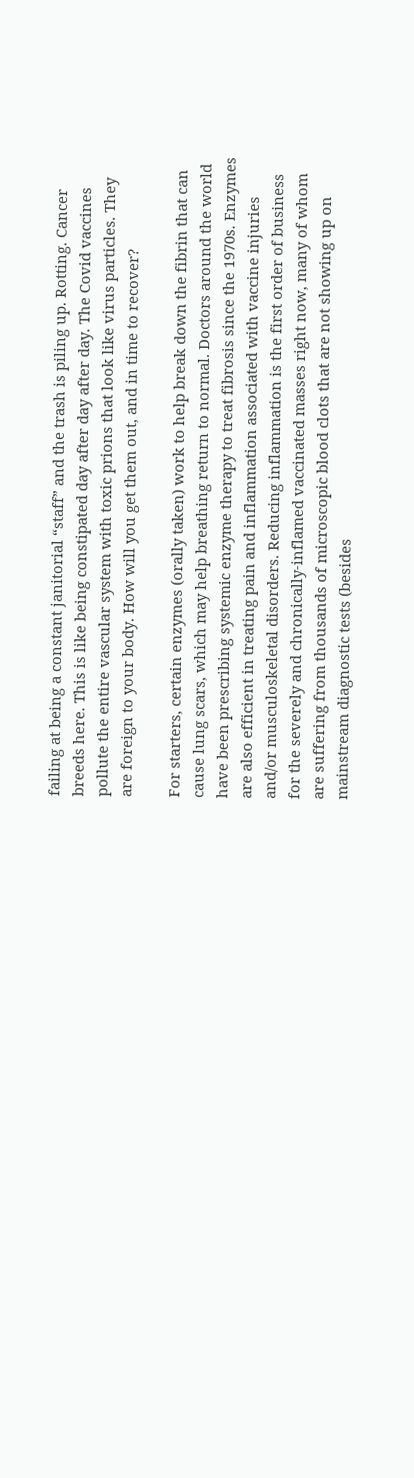failing at being a constant janitorial “staff” and the trash is piling up. Rotting. Cancer breeds here. This is like being constipated day after day after day. The Covid vaccines pollute the entire vascular system with toxic prions that look like virus particles. They are foreign to your body. How will you get them out, and in time to recover?

For starters, certain enzymes (orally taken) work to help break down the fibrin that can cause lung scars, which may help breathing return to normal. Doctors around the world have been prescribing systemic enzyme therapy to treat fibrosis since the 1970s. Enzymes are also efficient in treating pain and inflammation associated with vaccine injuries and/or musculoskeletal disorders. Reducing inflammation is the first order of business for the severely and chronically-inflamed vaccinated masses right now, many of whom are suffering from thousands of microscopic blood clots that are not showing up on mainstream diagnostic tests (besides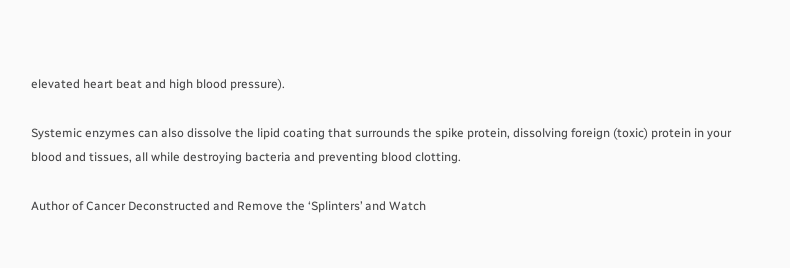elevated heart beat and high blood pressure).

Systemic enzymes can also dissolve the lipid coating that surrounds the spike protein, dissolving foreign (toxic) protein in your blood and tissues, all while destroying bacteria and preventing blood clotting.

Author of Cancer Deconstructed and Remove the ‘Splinters’ and Watch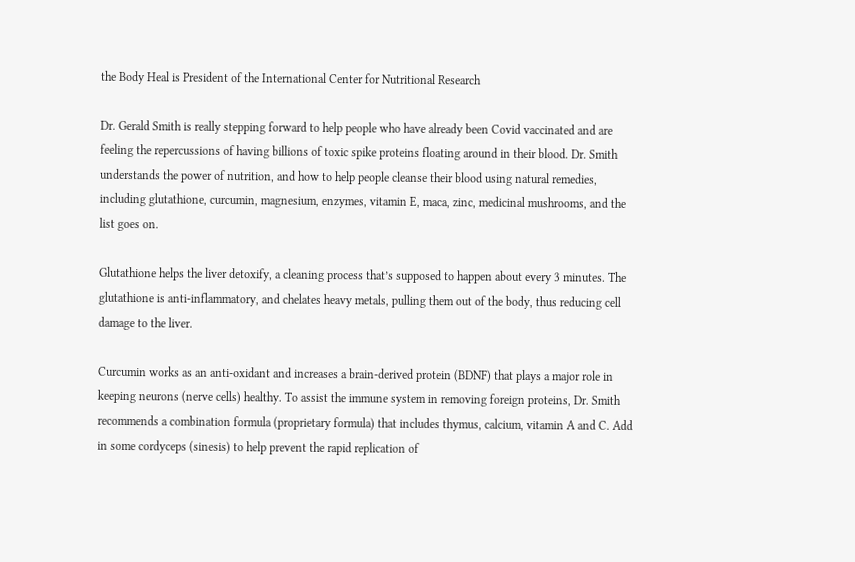the Body Heal is President of the International Center for Nutritional Research

Dr. Gerald Smith is really stepping forward to help people who have already been Covid vaccinated and are feeling the repercussions of having billions of toxic spike proteins floating around in their blood. Dr. Smith understands the power of nutrition, and how to help people cleanse their blood using natural remedies, including glutathione, curcumin, magnesium, enzymes, vitamin E, maca, zinc, medicinal mushrooms, and the list goes on.

Glutathione helps the liver detoxify, a cleaning process that’s supposed to happen about every 3 minutes. The glutathione is anti-inflammatory, and chelates heavy metals, pulling them out of the body, thus reducing cell damage to the liver.

Curcumin works as an anti-oxidant and increases a brain-derived protein (BDNF) that plays a major role in keeping neurons (nerve cells) healthy. To assist the immune system in removing foreign proteins, Dr. Smith recommends a combination formula (proprietary formula) that includes thymus, calcium, vitamin A and C. Add in some cordyceps (sinesis) to help prevent the rapid replication of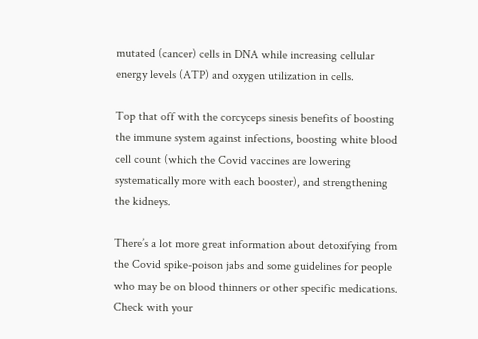mutated (cancer) cells in DNA while increasing cellular energy levels (ATP) and oxygen utilization in cells.

Top that off with the corcyceps sinesis benefits of boosting the immune system against infections, boosting white blood cell count (which the Covid vaccines are lowering systematically more with each booster), and strengthening the kidneys.

There’s a lot more great information about detoxifying from the Covid spike-poison jabs and some guidelines for people who may be on blood thinners or other specific medications. Check with your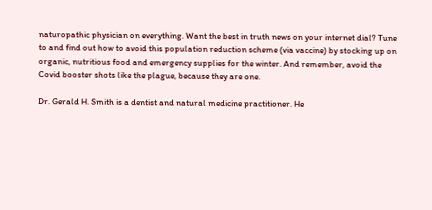naturopathic physician on everything. Want the best in truth news on your internet dial? Tune to and find out how to avoid this population reduction scheme (via vaccine) by stocking up on organic, nutritious food and emergency supplies for the winter. And remember, avoid the Covid booster shots like the plague, because they are one.

Dr. Gerald H. Smith is a dentist and natural medicine practitioner. He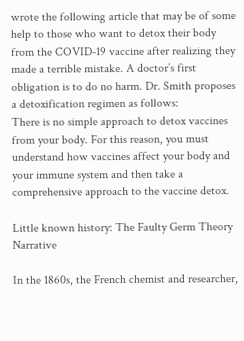wrote the following article that may be of some help to those who want to detox their body from the COVID-19 vaccine after realizing they made a terrible mistake. A doctor’s first obligation is to do no harm. Dr. Smith proposes a detoxification regimen as follows:
There is no simple approach to detox vaccines from your body. For this reason, you must understand how vaccines affect your body and your immune system and then take a comprehensive approach to the vaccine detox.

Little known history: The Faulty Germ Theory Narrative

In the 1860s, the French chemist and researcher,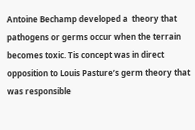Antoine Bechamp developed a  theory that pathogens or germs occur when the terrain becomes toxic. Tis concept was in direct opposition to Louis Pasture’s germ theory that was responsible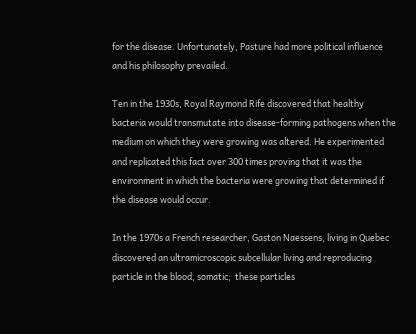for the disease. Unfortunately, Pasture had more political influence and his philosophy prevailed.

Ten in the 1930s, Royal Raymond Rife discovered that healthy bacteria would transmutate into disease-forming pathogens when the medium on which they were growing was altered. He experimented and replicated this fact over 300 times proving that it was the environment in which the bacteria were growing that determined if the disease would occur.

In the 1970s a French researcher, Gaston Naessens, living in Quebec discovered an ultramicroscopic subcellular living and reproducing particle in the blood, somatic;  these particles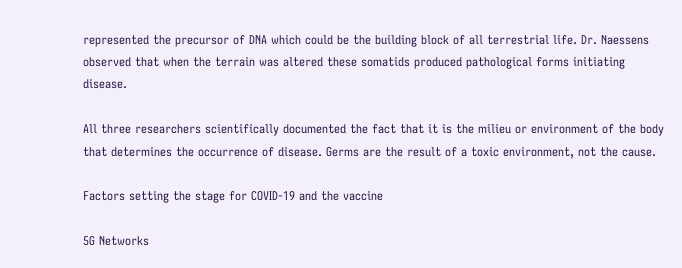represented the precursor of DNA which could be the building block of all terrestrial life. Dr. Naessens observed that when the terrain was altered these somatids produced pathological forms initiating disease.

All three researchers scientifically documented the fact that it is the milieu or environment of the body that determines the occurrence of disease. Germs are the result of a toxic environment, not the cause.

Factors setting the stage for COVID-19 and the vaccine

5G Networks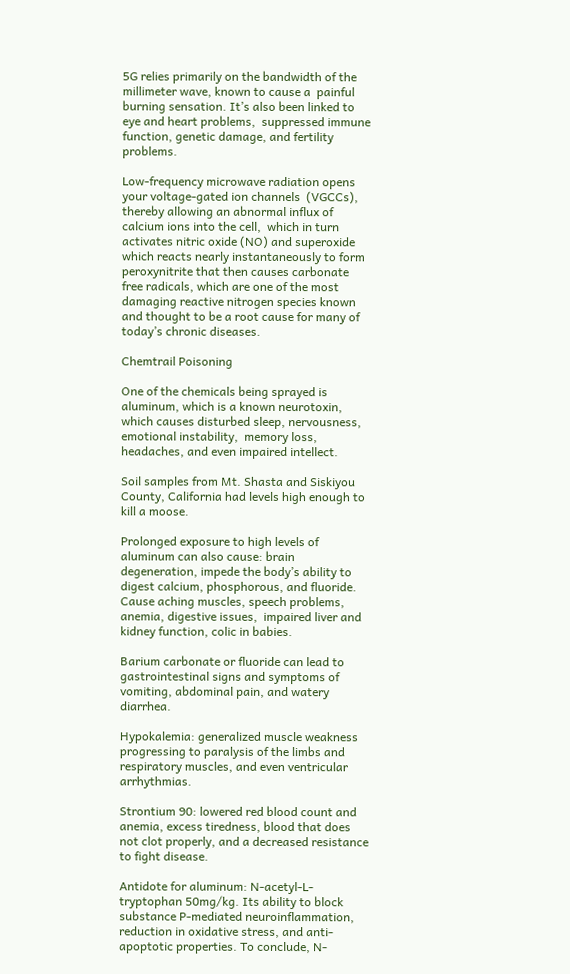5G relies primarily on the bandwidth of the millimeter wave, known to cause a  painful burning sensation. It’s also been linked to eye and heart problems,  suppressed immune function, genetic damage, and fertility problems.

Low-frequency microwave radiation opens your voltage-gated ion channels  (VGCCs), thereby allowing an abnormal influx of calcium ions into the cell,  which in turn activates nitric oxide (NO) and superoxide which reacts nearly instantaneously to form peroxynitrite that then causes carbonate free radicals, which are one of the most damaging reactive nitrogen species known and thought to be a root cause for many of today’s chronic diseases.

Chemtrail Poisoning

One of the chemicals being sprayed is aluminum, which is a known neurotoxin, which causes disturbed sleep, nervousness, emotional instability,  memory loss, headaches, and even impaired intellect.

Soil samples from Mt. Shasta and Siskiyou County, California had levels high enough to kill a moose.

Prolonged exposure to high levels of aluminum can also cause: brain degeneration, impede the body’s ability to digest calcium, phosphorous, and fluoride. Cause aching muscles, speech problems, anemia, digestive issues,  impaired liver and kidney function, colic in babies.

Barium carbonate or fluoride can lead to gastrointestinal signs and symptoms of vomiting, abdominal pain, and watery diarrhea.

Hypokalemia: generalized muscle weakness progressing to paralysis of the limbs and respiratory muscles, and even ventricular arrhythmias.

Strontium 90: lowered red blood count and anemia, excess tiredness, blood that does not clot properly, and a decreased resistance to fight disease.

Antidote for aluminum: N-acetyl-L-tryptophan 50mg/kg. Its ability to block substance P-mediated neuroinflammation, reduction in oxidative stress, and anti-apoptotic properties. To conclude, N-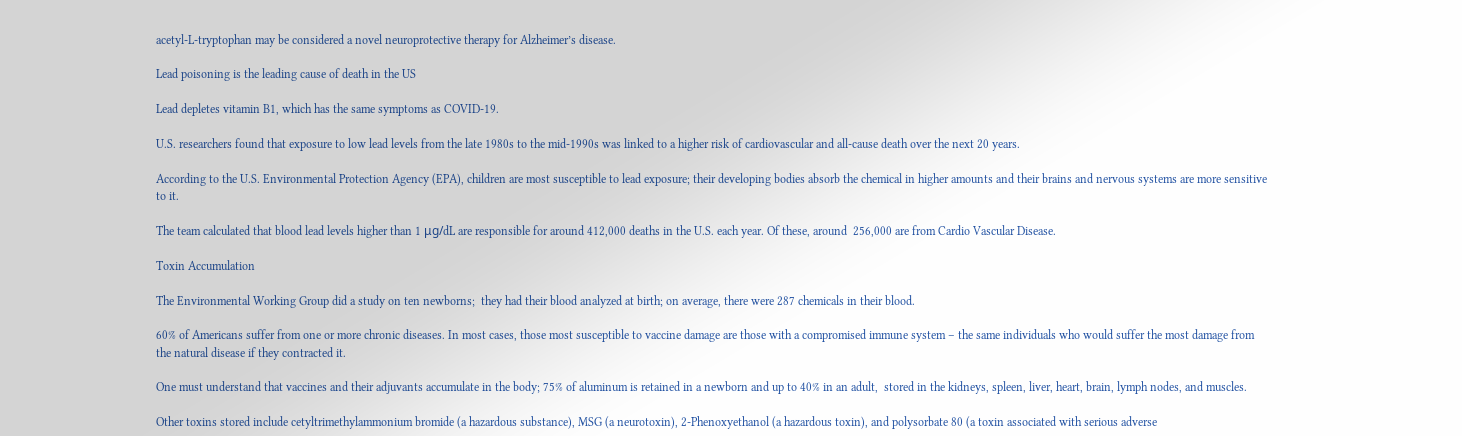acetyl-L-tryptophan may be considered a novel neuroprotective therapy for Alzheimer’s disease.

Lead poisoning is the leading cause of death in the US

Lead depletes vitamin B1, which has the same symptoms as COVID-19.

U.S. researchers found that exposure to low lead levels from the late 1980s to the mid-1990s was linked to a higher risk of cardiovascular and all-cause death over the next 20 years.

According to the U.S. Environmental Protection Agency (EPA), children are most susceptible to lead exposure; their developing bodies absorb the chemical in higher amounts and their brains and nervous systems are more sensitive to it.

The team calculated that blood lead levels higher than 1 μg/dL are responsible for around 412,000 deaths in the U.S. each year. Of these, around  256,000 are from Cardio Vascular Disease.

Toxin Accumulation

The Environmental Working Group did a study on ten newborns;  they had their blood analyzed at birth; on average, there were 287 chemicals in their blood.

60% of Americans suffer from one or more chronic diseases. In most cases, those most susceptible to vaccine damage are those with a compromised immune system – the same individuals who would suffer the most damage from the natural disease if they contracted it.

One must understand that vaccines and their adjuvants accumulate in the body; 75% of aluminum is retained in a newborn and up to 40% in an adult,  stored in the kidneys, spleen, liver, heart, brain, lymph nodes, and muscles.

Other toxins stored include cetyltrimethylammonium bromide (a hazardous substance), MSG (a neurotoxin), 2-Phenoxyethanol (a hazardous toxin), and polysorbate 80 (a toxin associated with serious adverse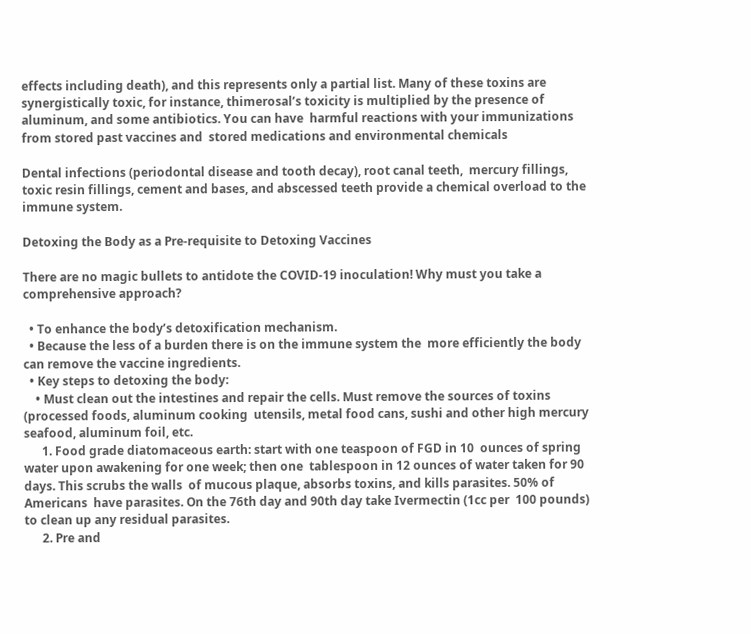effects including death), and this represents only a partial list. Many of these toxins are synergistically toxic, for instance, thimerosal’s toxicity is multiplied by the presence of aluminum, and some antibiotics. You can have  harmful reactions with your immunizations from stored past vaccines and  stored medications and environmental chemicals

Dental infections (periodontal disease and tooth decay), root canal teeth,  mercury fillings, toxic resin fillings, cement and bases, and abscessed teeth provide a chemical overload to the immune system.

Detoxing the Body as a Pre-requisite to Detoxing Vaccines

There are no magic bullets to antidote the COVID-19 inoculation! Why must you take a comprehensive approach?

  • To enhance the body’s detoxification mechanism.
  • Because the less of a burden there is on the immune system the  more efficiently the body can remove the vaccine ingredients.
  • Key steps to detoxing the body:
    • Must clean out the intestines and repair the cells. Must remove the sources of toxins (processed foods, aluminum cooking  utensils, metal food cans, sushi and other high mercury seafood, aluminum foil, etc.
      1. Food grade diatomaceous earth: start with one teaspoon of FGD in 10  ounces of spring water upon awakening for one week; then one  tablespoon in 12 ounces of water taken for 90 days. This scrubs the walls  of mucous plaque, absorbs toxins, and kills parasites. 50% of Americans  have parasites. On the 76th day and 90th day take Ivermectin (1cc per  100 pounds) to clean up any residual parasites.
      2. Pre and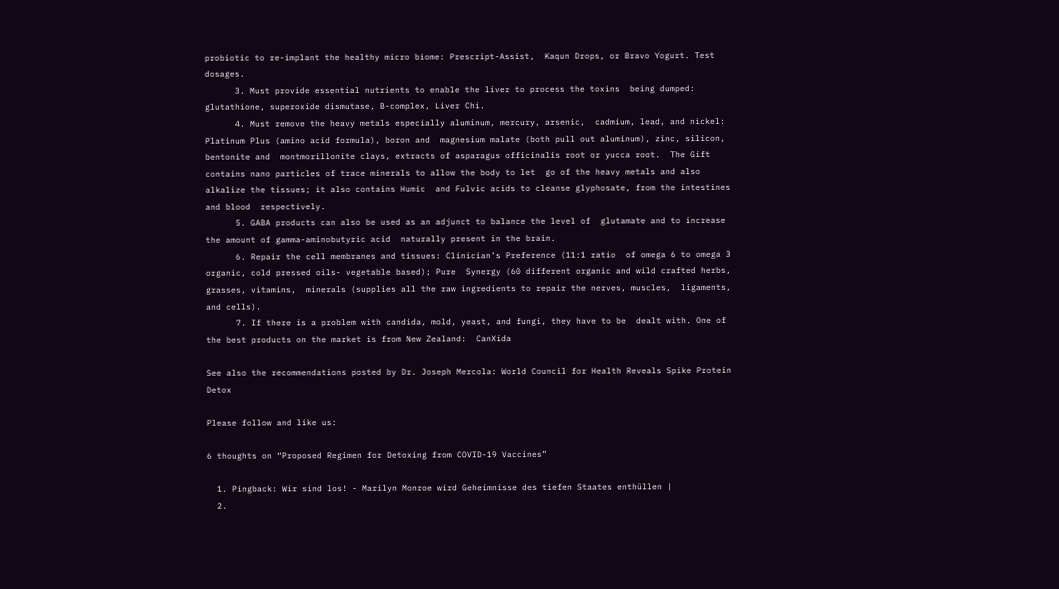probiotic to re-implant the healthy micro biome: Prescript-Assist,  Kaqun Drops, or Bravo Yogurt. Test dosages.
      3. Must provide essential nutrients to enable the liver to process the toxins  being dumped: glutathione, superoxide dismutase, B-complex, Liver Chi.
      4. Must remove the heavy metals especially aluminum, mercury, arsenic,  cadmium, lead, and nickel: Platinum Plus (amino acid formula), boron and  magnesium malate (both pull out aluminum), zinc, silicon, bentonite and  montmorillonite clays, extracts of asparagus officinalis root or yucca root.  The Gift contains nano particles of trace minerals to allow the body to let  go of the heavy metals and also alkalize the tissues; it also contains Humic  and Fulvic acids to cleanse glyphosate, from the intestines and blood  respectively.
      5. GABA products can also be used as an adjunct to balance the level of  glutamate and to increase the amount of gamma-aminobutyric acid  naturally present in the brain.
      6. Repair the cell membranes and tissues: Clinician’s Preference (11:1 ratio  of omega 6 to omega 3 organic, cold pressed oils- vegetable based); Pure  Synergy (60 different organic and wild crafted herbs, grasses, vitamins,  minerals (supplies all the raw ingredients to repair the nerves, muscles,  ligaments, and cells).
      7. If there is a problem with candida, mold, yeast, and fungi, they have to be  dealt with. One of the best products on the market is from New Zealand:  CanXida

See also the recommendations posted by Dr. Joseph Mercola: World Council for Health Reveals Spike Protein Detox

Please follow and like us:

6 thoughts on “Proposed Regimen for Detoxing from COVID-19 Vaccines”

  1. Pingback: Wir sind los! - Marilyn Monroe wird Geheimnisse des tiefen Staates enthüllen |
  2.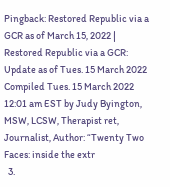Pingback: Restored Republic via a GCR as of March 15, 2022 | Restored Republic via a GCR: Update as of Tues. 15 March 2022 Compiled Tues. 15 March 2022 12:01 am EST by Judy Byington, MSW, LCSW, Therapist ret, Journalist, Author: “Twenty Two Faces: inside the extr
  3.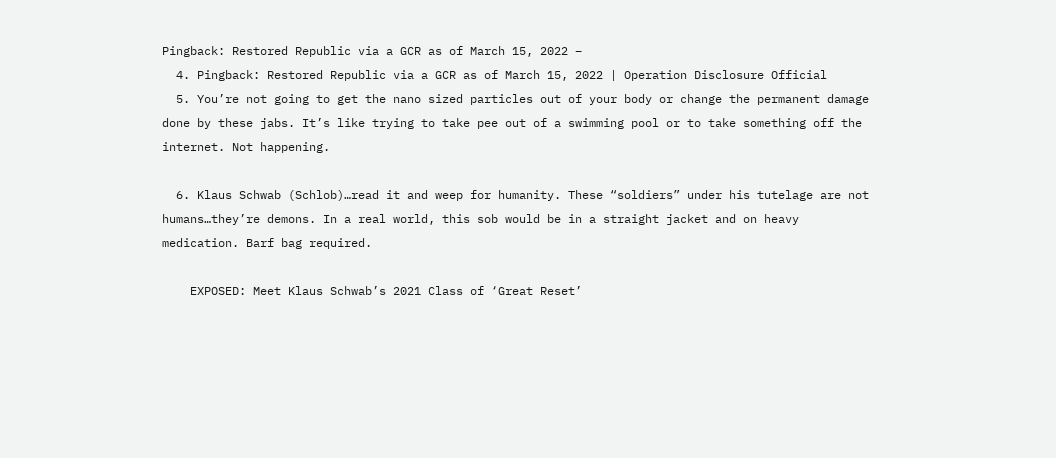Pingback: Restored Republic via a GCR as of March 15, 2022 –
  4. Pingback: Restored Republic via a GCR as of March 15, 2022 | Operation Disclosure Official
  5. You’re not going to get the nano sized particles out of your body or change the permanent damage done by these jabs. It’s like trying to take pee out of a swimming pool or to take something off the internet. Not happening.

  6. Klaus Schwab (Schlob)…read it and weep for humanity. These “soldiers” under his tutelage are not humans…they’re demons. In a real world, this sob would be in a straight jacket and on heavy medication. Barf bag required.

    EXPOSED: Meet Klaus Schwab’s 2021 Class of ‘Great Reset’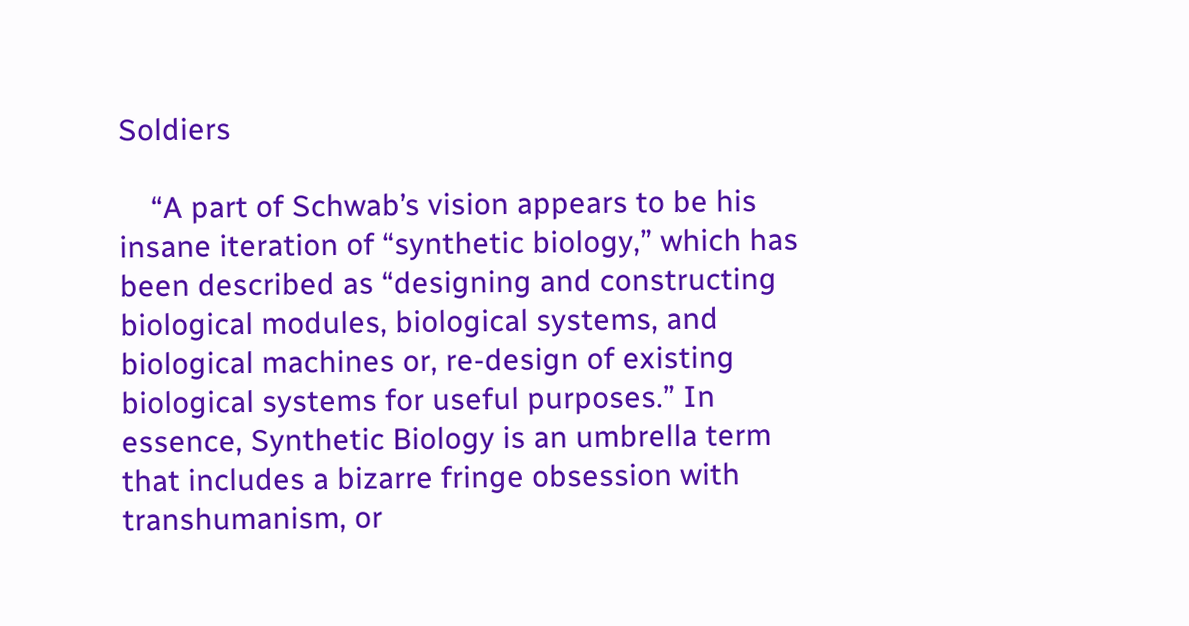Soldiers

    “A part of Schwab’s vision appears to be his insane iteration of “synthetic biology,” which has been described as “designing and constructing biological modules, biological systems, and biological machines or, re‐design of existing biological systems for useful purposes.” In essence, Synthetic Biology is an umbrella term that includes a bizarre fringe obsession with transhumanism, or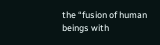the “fusion of human beings with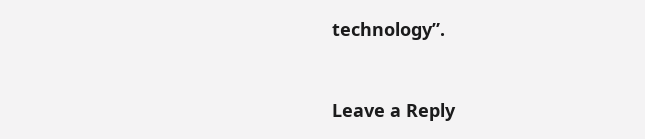technology”.


Leave a Reply